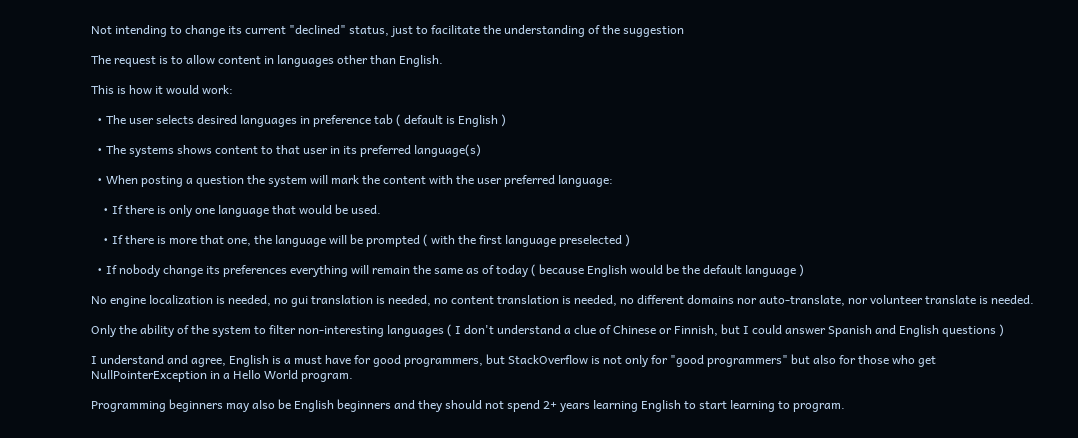Not intending to change its current "declined" status, just to facilitate the understanding of the suggestion

The request is to allow content in languages other than English.

This is how it would work:

  • The user selects desired languages in preference tab ( default is English )

  • The systems shows content to that user in its preferred language(s)

  • When posting a question the system will mark the content with the user preferred language:

    • If there is only one language that would be used.

    • If there is more that one, the language will be prompted ( with the first language preselected )

  • If nobody change its preferences everything will remain the same as of today ( because English would be the default language )

No engine localization is needed, no gui translation is needed, no content translation is needed, no different domains nor auto-translate, nor volunteer translate is needed.

Only the ability of the system to filter non-interesting languages ( I don't understand a clue of Chinese or Finnish, but I could answer Spanish and English questions )

I understand and agree, English is a must have for good programmers, but StackOverflow is not only for "good programmers" but also for those who get NullPointerException in a Hello World program.

Programming beginners may also be English beginners and they should not spend 2+ years learning English to start learning to program.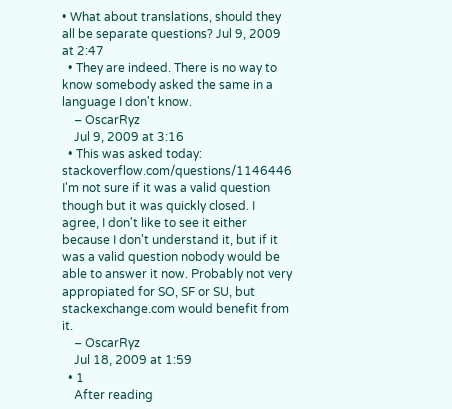• What about translations, should they all be separate questions? Jul 9, 2009 at 2:47
  • They are indeed. There is no way to know somebody asked the same in a language I don't know.
    – OscarRyz
    Jul 9, 2009 at 3:16
  • This was asked today: stackoverflow.com/questions/1146446 I'm not sure if it was a valid question though but it was quickly closed. I agree, I don't like to see it either because I don't understand it, but if it was a valid question nobody would be able to answer it now. Probably not very appropiated for SO, SF or SU, but stackexchange.com would benefit from it.
    – OscarRyz
    Jul 18, 2009 at 1:59
  • 1
    After reading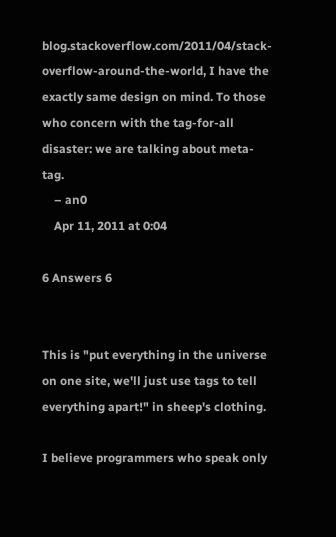blog.stackoverflow.com/2011/04/stack-overflow-around-the-world, I have the exactly same design on mind. To those who concern with the tag-for-all disaster: we are talking about meta-tag.
    – an0
    Apr 11, 2011 at 0:04

6 Answers 6


This is "put everything in the universe on one site, we'll just use tags to tell everything apart!" in sheep's clothing.

I believe programmers who speak only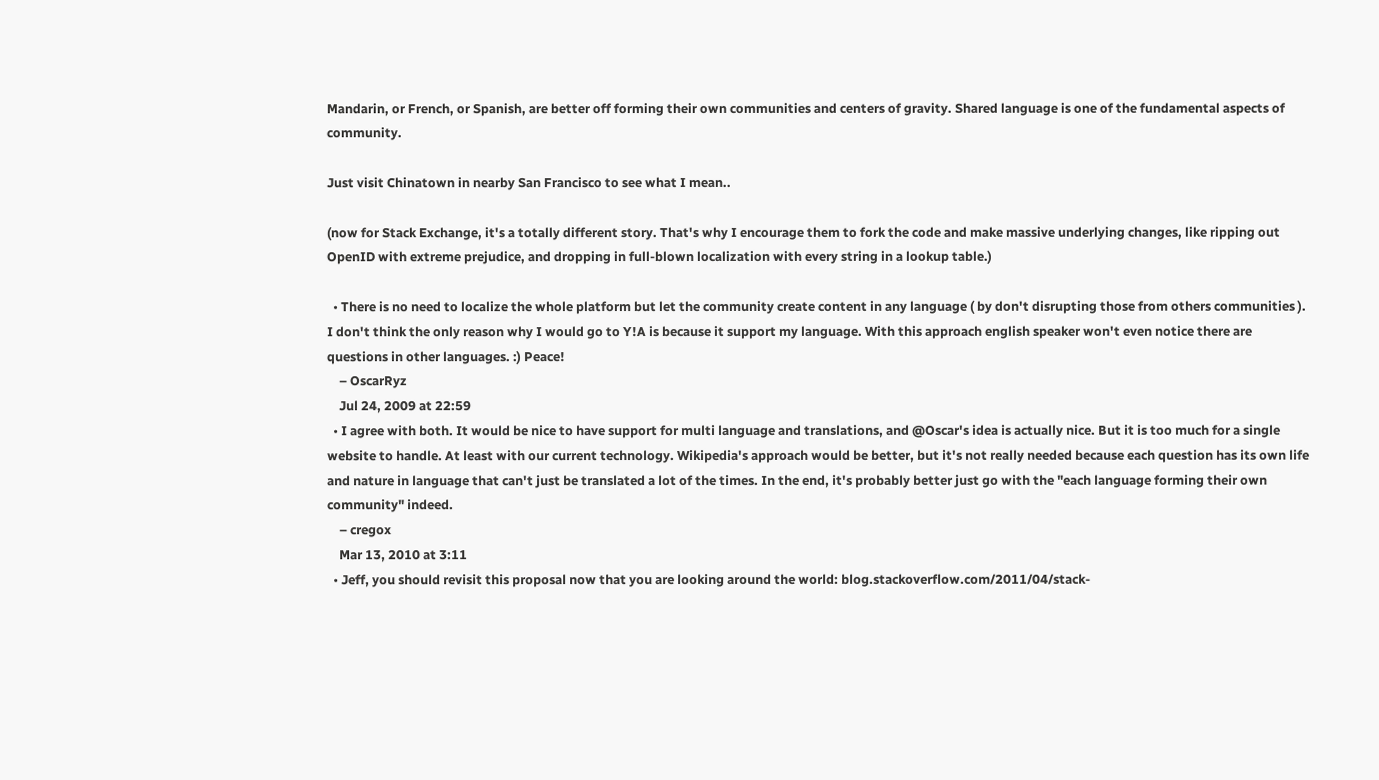Mandarin, or French, or Spanish, are better off forming their own communities and centers of gravity. Shared language is one of the fundamental aspects of community.

Just visit Chinatown in nearby San Francisco to see what I mean..

(now for Stack Exchange, it's a totally different story. That's why I encourage them to fork the code and make massive underlying changes, like ripping out OpenID with extreme prejudice, and dropping in full-blown localization with every string in a lookup table.)

  • There is no need to localize the whole platform but let the community create content in any language ( by don't disrupting those from others communities ). I don't think the only reason why I would go to Y!A is because it support my language. With this approach english speaker won't even notice there are questions in other languages. :) Peace!
    – OscarRyz
    Jul 24, 2009 at 22:59
  • I agree with both. It would be nice to have support for multi language and translations, and @Oscar's idea is actually nice. But it is too much for a single website to handle. At least with our current technology. Wikipedia's approach would be better, but it's not really needed because each question has its own life and nature in language that can't just be translated a lot of the times. In the end, it's probably better just go with the "each language forming their own community" indeed.
    – cregox
    Mar 13, 2010 at 3:11
  • Jeff, you should revisit this proposal now that you are looking around the world: blog.stackoverflow.com/2011/04/stack-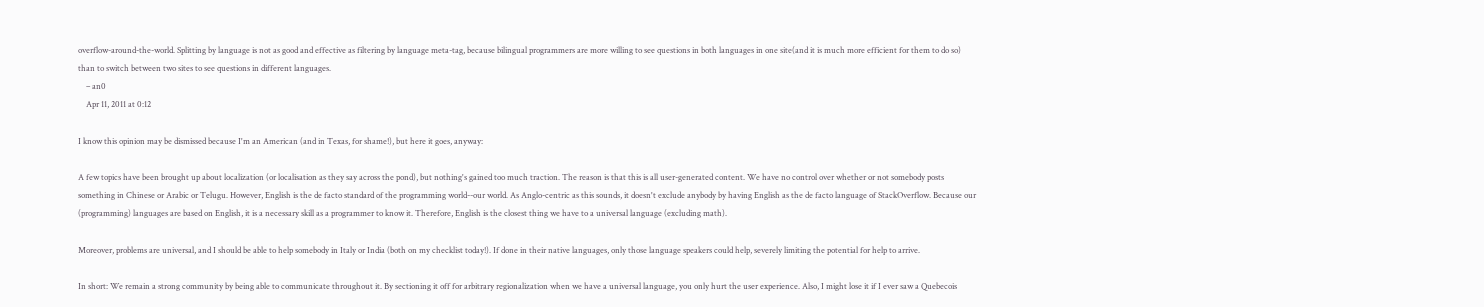overflow-around-the-world. Splitting by language is not as good and effective as filtering by language meta-tag, because bilingual programmers are more willing to see questions in both languages in one site(and it is much more efficient for them to do so) than to switch between two sites to see questions in different languages.
    – an0
    Apr 11, 2011 at 0:12

I know this opinion may be dismissed because I'm an American (and in Texas, for shame!), but here it goes, anyway:

A few topics have been brought up about localization (or localisation as they say across the pond), but nothing's gained too much traction. The reason is that this is all user-generated content. We have no control over whether or not somebody posts something in Chinese or Arabic or Telugu. However, English is the de facto standard of the programming world--our world. As Anglo-centric as this sounds, it doesn't exclude anybody by having English as the de facto language of StackOverflow. Because our (programming) languages are based on English, it is a necessary skill as a programmer to know it. Therefore, English is the closest thing we have to a universal language (excluding math).

Moreover, problems are universal, and I should be able to help somebody in Italy or India (both on my checklist today!). If done in their native languages, only those language speakers could help, severely limiting the potential for help to arrive.

In short: We remain a strong community by being able to communicate throughout it. By sectioning it off for arbitrary regionalization when we have a universal language, you only hurt the user experience. Also, I might lose it if I ever saw a Quebecois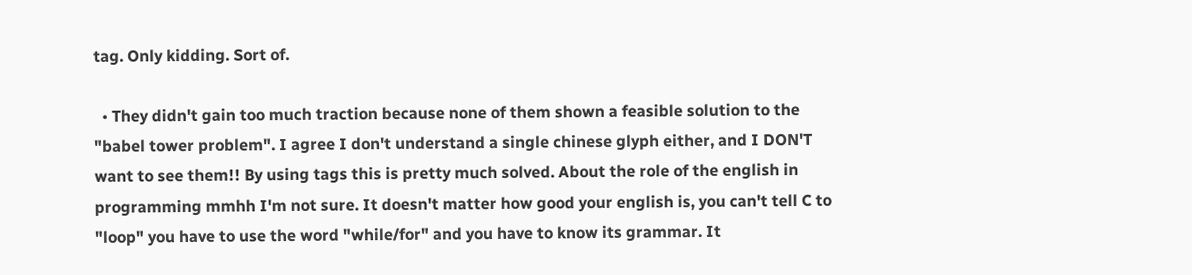tag. Only kidding. Sort of.

  • They didn't gain too much traction because none of them shown a feasible solution to the "babel tower problem". I agree I don't understand a single chinese glyph either, and I DON'T want to see them!! By using tags this is pretty much solved. About the role of the english in programming mmhh I'm not sure. It doesn't matter how good your english is, you can't tell C to "loop" you have to use the word "while/for" and you have to know its grammar. It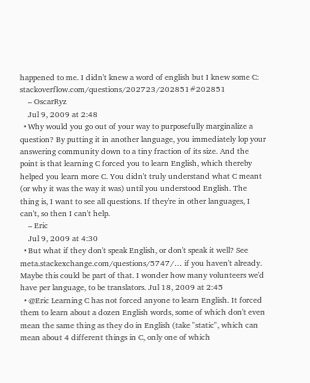happened to me. I didn't knew a word of english but I knew some C: stackoverflow.com/questions/202723/202851#202851
    – OscarRyz
    Jul 9, 2009 at 2:48
  • Why would you go out of your way to purposefully marginalize a question? By putting it in another language, you immediately lop your answering community down to a tiny fraction of its size. And the point is that learning C forced you to learn English, which thereby helped you learn more C. You didn't truly understand what C meant (or why it was the way it was) until you understood English. The thing is, I want to see all questions. If they're in other languages, I can't, so then I can't help.
    – Eric
    Jul 9, 2009 at 4:30
  • But what if they don't speak English, or don't speak it well? See meta.stackexchange.com/questions/5747/… if you haven't already. Maybe this could be part of that. I wonder how many volunteers we'd have per language, to be translators. Jul 18, 2009 at 2:45
  • @Eric Learning C has not forced anyone to learn English. It forced them to learn about a dozen English words, some of which don't even mean the same thing as they do in English (take "static", which can mean about 4 different things in C, only one of which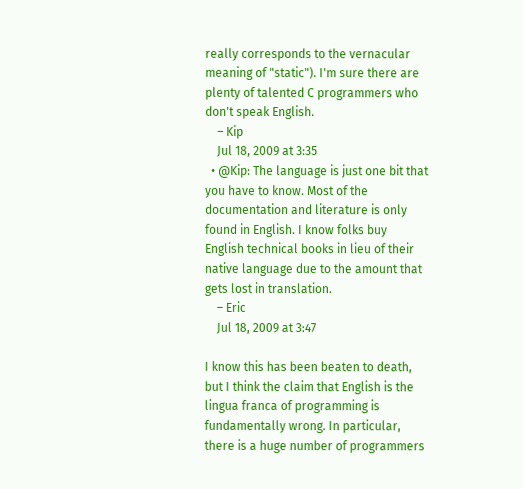really corresponds to the vernacular meaning of "static"). I'm sure there are plenty of talented C programmers who don't speak English.
    – Kip
    Jul 18, 2009 at 3:35
  • @Kip: The language is just one bit that you have to know. Most of the documentation and literature is only found in English. I know folks buy English technical books in lieu of their native language due to the amount that gets lost in translation.
    – Eric
    Jul 18, 2009 at 3:47

I know this has been beaten to death, but I think the claim that English is the lingua franca of programming is fundamentally wrong. In particular, there is a huge number of programmers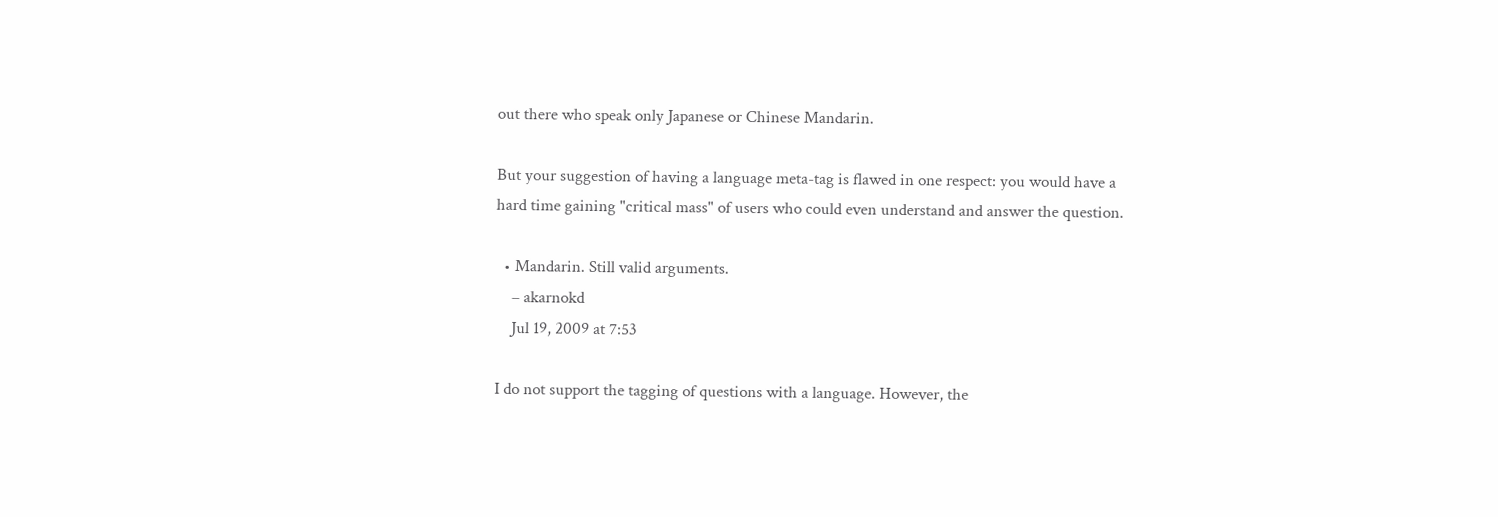out there who speak only Japanese or Chinese Mandarin.

But your suggestion of having a language meta-tag is flawed in one respect: you would have a hard time gaining "critical mass" of users who could even understand and answer the question.

  • Mandarin. Still valid arguments.
    – akarnokd
    Jul 19, 2009 at 7:53

I do not support the tagging of questions with a language. However, the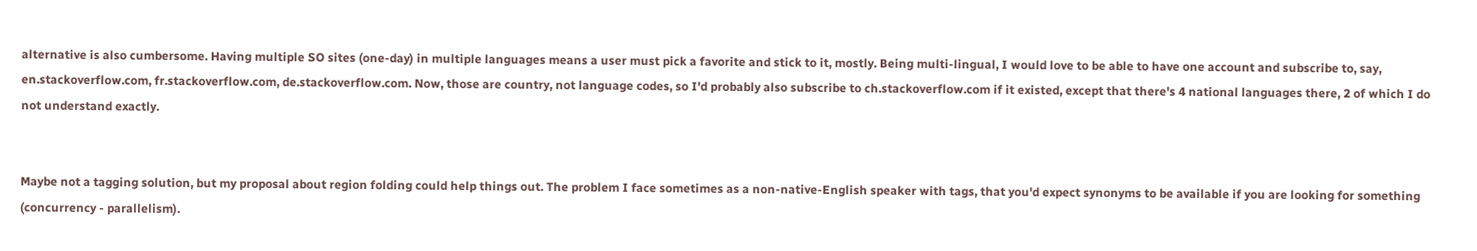alternative is also cumbersome. Having multiple SO sites (one-day) in multiple languages means a user must pick a favorite and stick to it, mostly. Being multi-lingual, I would love to be able to have one account and subscribe to, say, en.stackoverflow.com, fr.stackoverflow.com, de.stackoverflow.com. Now, those are country, not language codes, so I'd probably also subscribe to ch.stackoverflow.com if it existed, except that there's 4 national languages there, 2 of which I do not understand exactly.


Maybe not a tagging solution, but my proposal about region folding could help things out. The problem I face sometimes as a non-native-English speaker with tags, that you'd expect synonyms to be available if you are looking for something (concurrency - parallelism).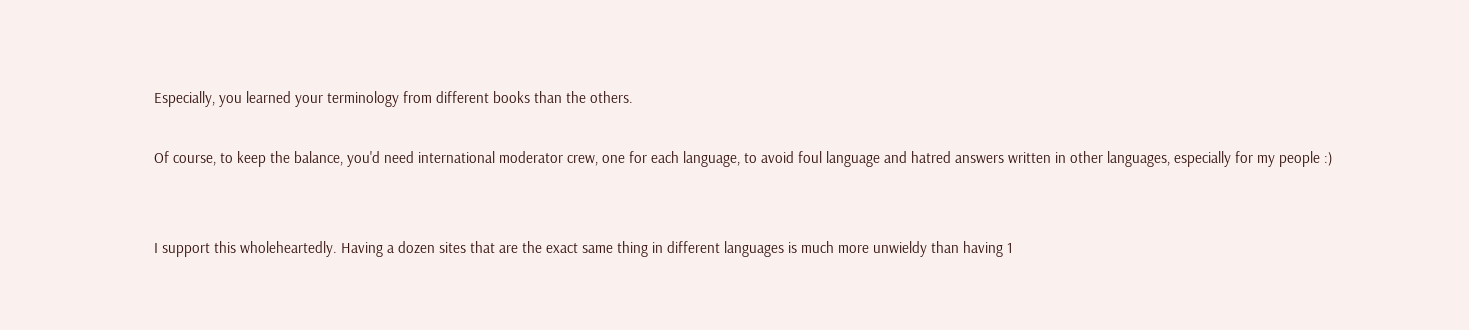Especially, you learned your terminology from different books than the others.

Of course, to keep the balance, you'd need international moderator crew, one for each language, to avoid foul language and hatred answers written in other languages, especially for my people :)


I support this wholeheartedly. Having a dozen sites that are the exact same thing in different languages is much more unwieldy than having 1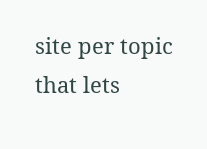site per topic that lets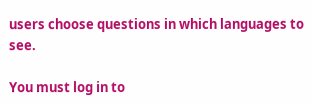users choose questions in which languages to see.

You must log in to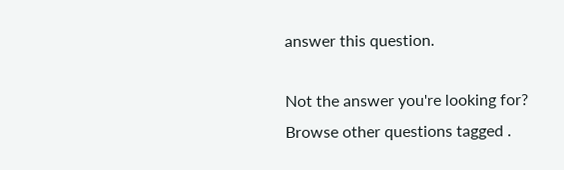answer this question.

Not the answer you're looking for? Browse other questions tagged .